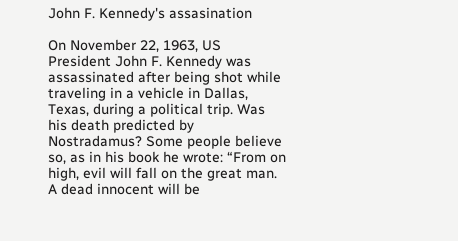John F. Kennedy's assasination

On November 22, 1963, US President John F. Kennedy was assassinated after being shot while traveling in a vehicle in Dallas, Texas, during a political trip. Was his death predicted by Nostradamus? Some people believe so, as in his book he wrote: “From on high, evil will fall on the great man. A dead innocent will be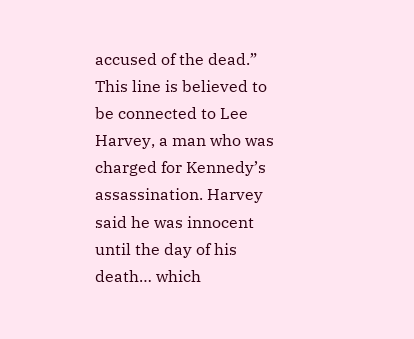accused of the dead.” This line is believed to be connected to Lee Harvey, a man who was charged for Kennedy’s assassination. Harvey said he was innocent until the day of his death… which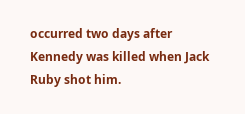occurred two days after Kennedy was killed when Jack Ruby shot him.